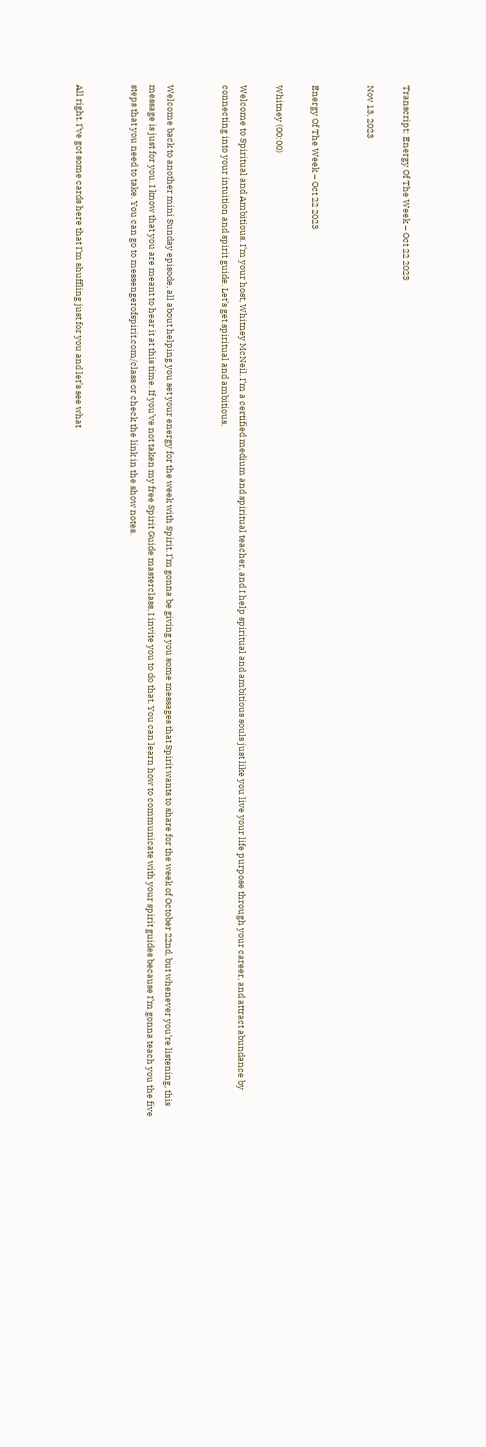Transcript: Energy Of The Week – Oct 22 2023

Nov 13, 2023


Energy Of The Week – Oct 22 2023

Whitney (00:00)

Welcome to Spiritual and Ambitious. I’m your host, Whitney McNeil. I’m a certified medium and spiritual teacher, and I help spiritual and ambitious souls just like you live your life purpose through your career, and attract abundance by connecting into your intuition and spirit guide. Let’s get spiritual and ambitious.


Welcome back to another mini Sunday episode, all about helping you set your energy for the week with Spirit. I’m gonna be giving you some messages that Spirit wants to share for the week of October 22nd, but whenever you’re listening, this message is just for you. I know that you are meant to hear it at this time. If you’ve not taken my free Spirit Guide masterclass, I invite you to do that. You can learn how to communicate with your spirit guides because I’m gonna teach you the five steps that you need to take. You can go to messengerofspirit.com/class or check the link in the show notes.


All right. I’ve got some cards here that I’m shuffling just for you and let’s see what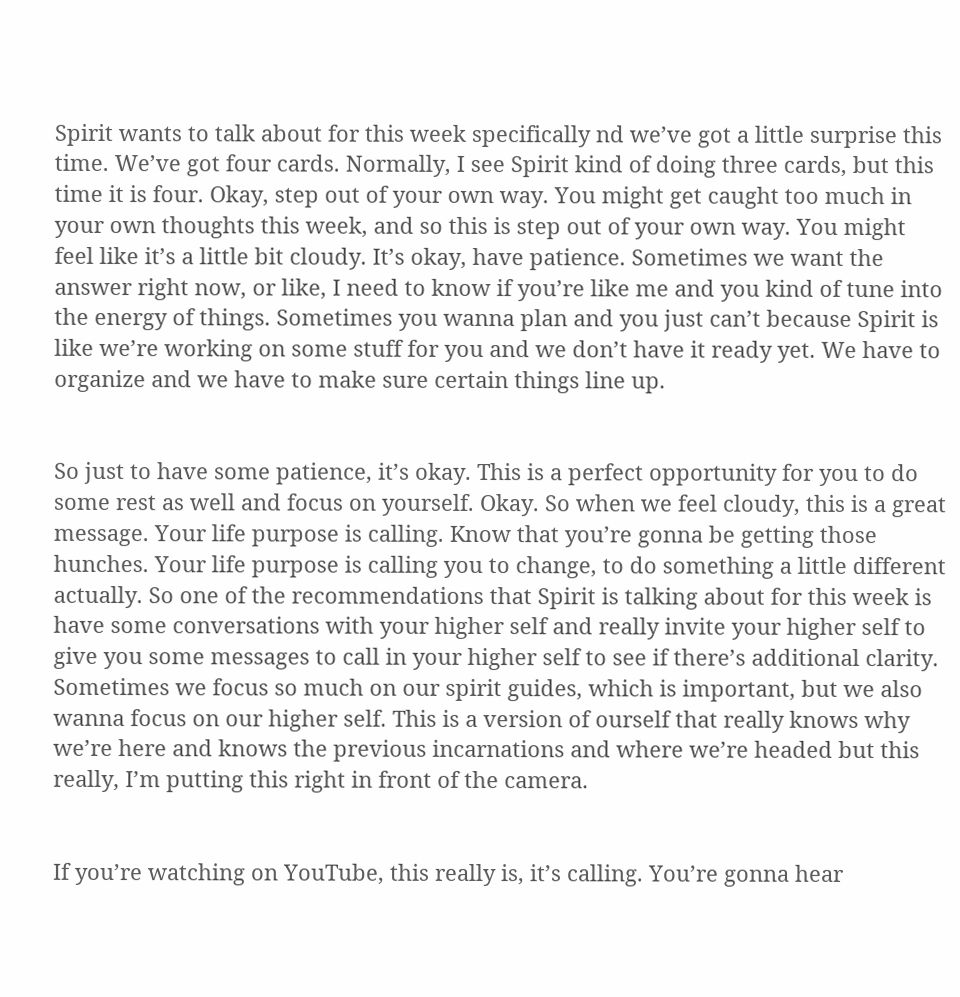Spirit wants to talk about for this week specifically nd we’ve got a little surprise this time. We’ve got four cards. Normally, I see Spirit kind of doing three cards, but this time it is four. Okay, step out of your own way. You might get caught too much in your own thoughts this week, and so this is step out of your own way. You might feel like it’s a little bit cloudy. It’s okay, have patience. Sometimes we want the answer right now, or like, I need to know if you’re like me and you kind of tune into the energy of things. Sometimes you wanna plan and you just can’t because Spirit is like we’re working on some stuff for you and we don’t have it ready yet. We have to organize and we have to make sure certain things line up.


So just to have some patience, it’s okay. This is a perfect opportunity for you to do some rest as well and focus on yourself. Okay. So when we feel cloudy, this is a great message. Your life purpose is calling. Know that you’re gonna be getting those hunches. Your life purpose is calling you to change, to do something a little different actually. So one of the recommendations that Spirit is talking about for this week is have some conversations with your higher self and really invite your higher self to give you some messages to call in your higher self to see if there’s additional clarity. Sometimes we focus so much on our spirit guides, which is important, but we also wanna focus on our higher self. This is a version of ourself that really knows why we’re here and knows the previous incarnations and where we’re headed but this really, I’m putting this right in front of the camera.


If you’re watching on YouTube, this really is, it’s calling. You’re gonna hear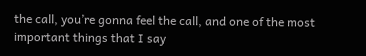the call, you’re gonna feel the call, and one of the most important things that I say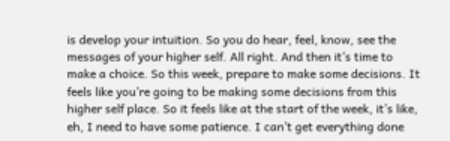is develop your intuition. So you do hear, feel, know, see the messages of your higher self. All right. And then it’s time to make a choice. So this week, prepare to make some decisions. It feels like you’re going to be making some decisions from this higher self place. So it feels like at the start of the week, it’s like, eh, I need to have some patience. I can’t get everything done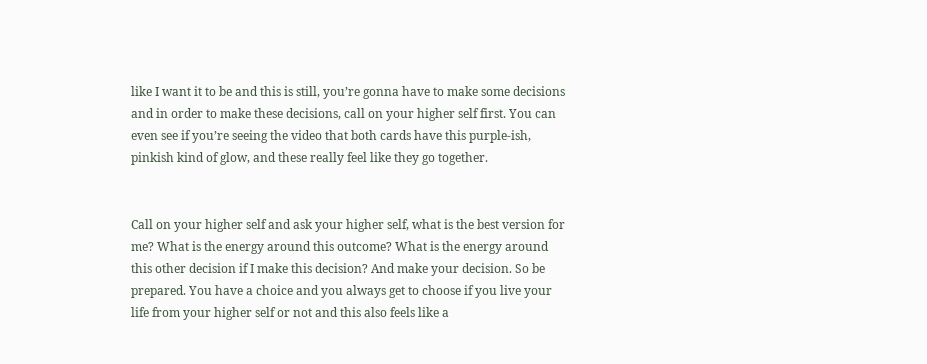like I want it to be and this is still, you’re gonna have to make some decisions and in order to make these decisions, call on your higher self first. You can even see if you’re seeing the video that both cards have this purple-ish, pinkish kind of glow, and these really feel like they go together.


Call on your higher self and ask your higher self, what is the best version for me? What is the energy around this outcome? What is the energy around this other decision if I make this decision? And make your decision. So be prepared. You have a choice and you always get to choose if you live your life from your higher self or not and this also feels like a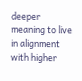deeper meaning to live in alignment with higher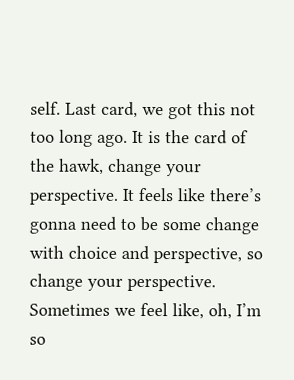self. Last card, we got this not too long ago. It is the card of the hawk, change your perspective. It feels like there’s gonna need to be some change with choice and perspective, so change your perspective. Sometimes we feel like, oh, I’m so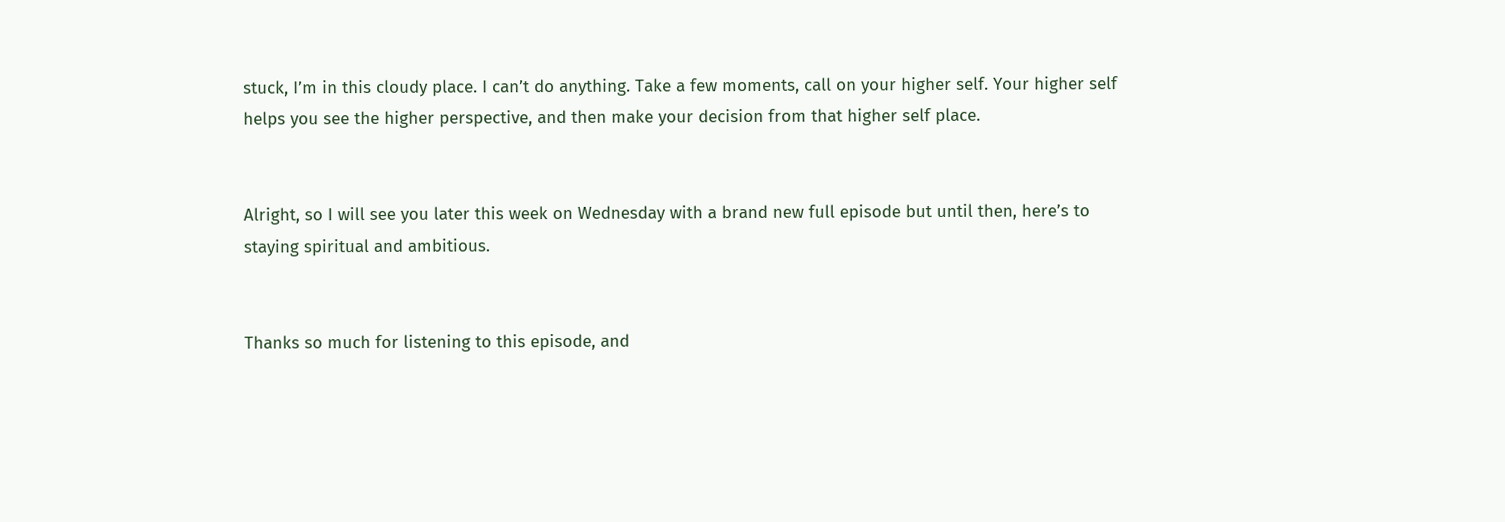stuck, I’m in this cloudy place. I can’t do anything. Take a few moments, call on your higher self. Your higher self helps you see the higher perspective, and then make your decision from that higher self place.


Alright, so I will see you later this week on Wednesday with a brand new full episode but until then, here’s to staying spiritual and ambitious.


Thanks so much for listening to this episode, and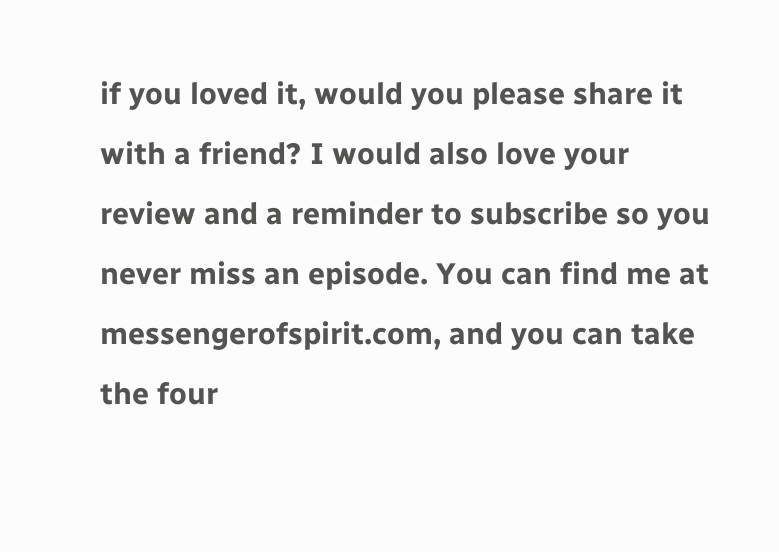if you loved it, would you please share it with a friend? I would also love your review and a reminder to subscribe so you never miss an episode. You can find me at messengerofspirit.com, and you can take the four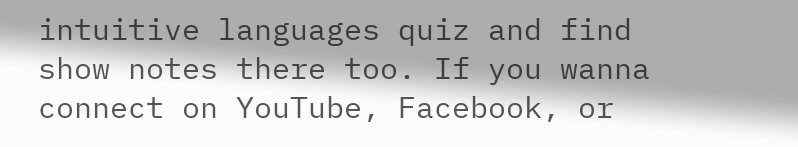intuitive languages quiz and find show notes there too. If you wanna connect on YouTube, Facebook, or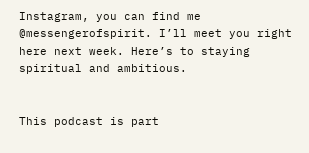Instagram, you can find me @messengerofspirit. I’ll meet you right here next week. Here’s to staying spiritual and ambitious.


This podcast is part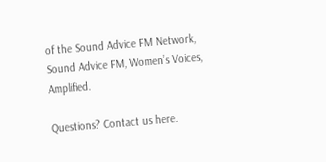of the Sound Advice FM Network, Sound Advice FM, Women’s Voices, Amplified.

Questions? Contact us here.